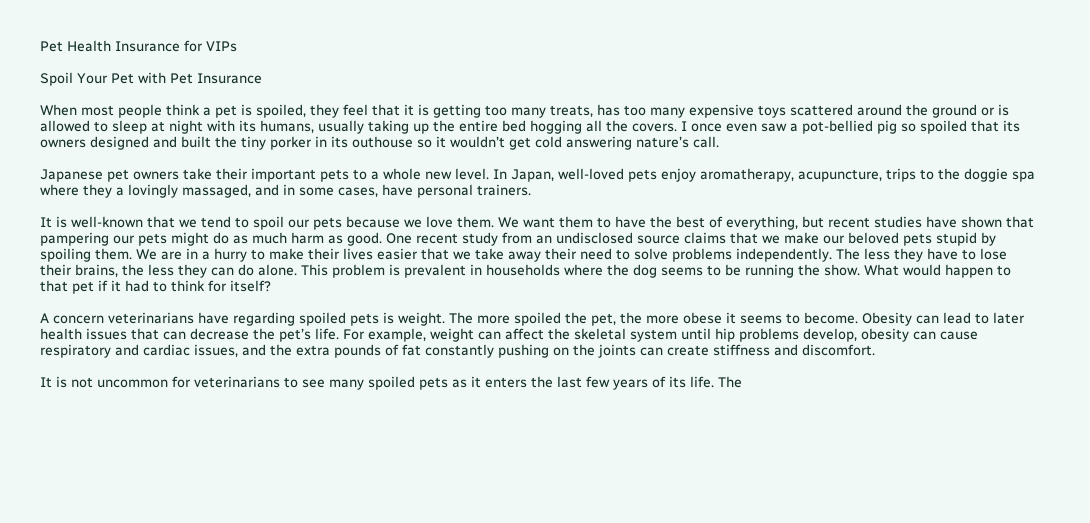Pet Health Insurance for VIPs

Spoil Your Pet with Pet Insurance

When most people think a pet is spoiled, they feel that it is getting too many treats, has too many expensive toys scattered around the ground or is allowed to sleep at night with its humans, usually taking up the entire bed hogging all the covers. I once even saw a pot-bellied pig so spoiled that its owners designed and built the tiny porker in its outhouse so it wouldn’t get cold answering nature’s call.

Japanese pet owners take their important pets to a whole new level. In Japan, well-loved pets enjoy aromatherapy, acupuncture, trips to the doggie spa where they a lovingly massaged, and in some cases, have personal trainers.

It is well-known that we tend to spoil our pets because we love them. We want them to have the best of everything, but recent studies have shown that pampering our pets might do as much harm as good. One recent study from an undisclosed source claims that we make our beloved pets stupid by spoiling them. We are in a hurry to make their lives easier that we take away their need to solve problems independently. The less they have to lose their brains, the less they can do alone. This problem is prevalent in households where the dog seems to be running the show. What would happen to that pet if it had to think for itself?

A concern veterinarians have regarding spoiled pets is weight. The more spoiled the pet, the more obese it seems to become. Obesity can lead to later health issues that can decrease the pet’s life. For example, weight can affect the skeletal system until hip problems develop, obesity can cause respiratory and cardiac issues, and the extra pounds of fat constantly pushing on the joints can create stiffness and discomfort.

It is not uncommon for veterinarians to see many spoiled pets as it enters the last few years of its life. The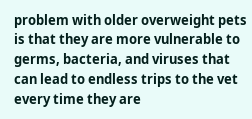problem with older overweight pets is that they are more vulnerable to germs, bacteria, and viruses that can lead to endless trips to the vet every time they are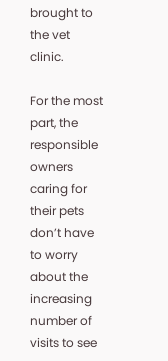brought to the vet clinic.

For the most part, the responsible owners caring for their pets don’t have to worry about the increasing number of visits to see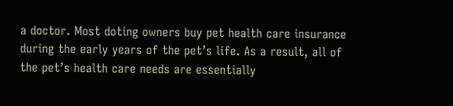a doctor. Most doting owners buy pet health care insurance during the early years of the pet’s life. As a result, all of the pet’s health care needs are essentially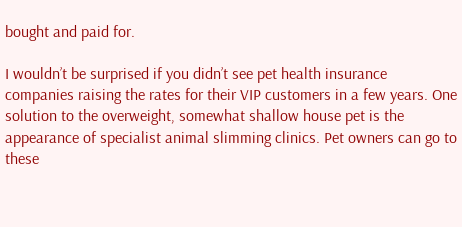bought and paid for.

I wouldn’t be surprised if you didn’t see pet health insurance companies raising the rates for their VIP customers in a few years. One solution to the overweight, somewhat shallow house pet is the appearance of specialist animal slimming clinics. Pet owners can go to these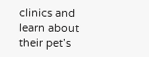clinics and learn about their pet’s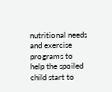nutritional needs and exercise programs to help the spoiled child start to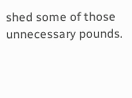shed some of those unnecessary pounds.